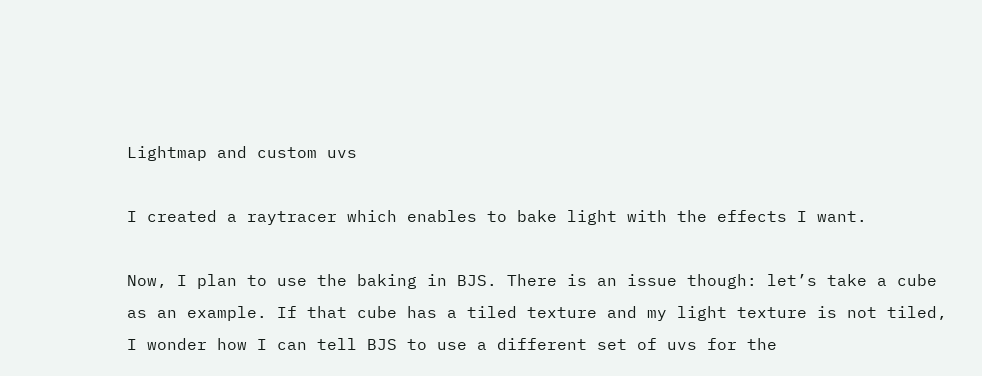Lightmap and custom uvs

I created a raytracer which enables to bake light with the effects I want.

Now, I plan to use the baking in BJS. There is an issue though: let’s take a cube as an example. If that cube has a tiled texture and my light texture is not tiled, I wonder how I can tell BJS to use a different set of uvs for the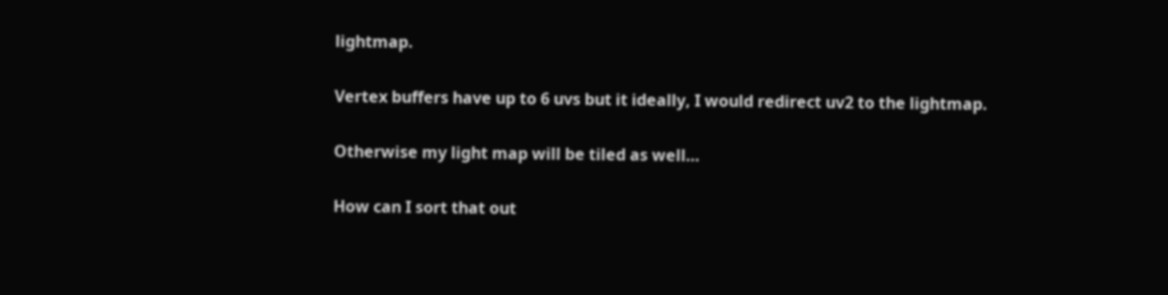lightmap.

Vertex buffers have up to 6 uvs but it ideally, I would redirect uv2 to the lightmap.

Otherwise my light map will be tiled as well…

How can I sort that out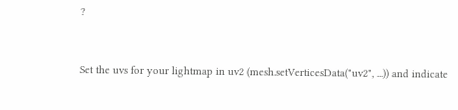?


Set the uvs for your lightmap in uv2 (mesh.setVerticesData("uv2", ...)) and indicate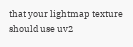that your lightmap texture should use uv2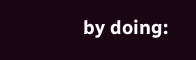by doing: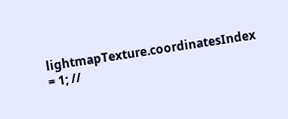lightmapTexture.coordinatesIndex = 1; //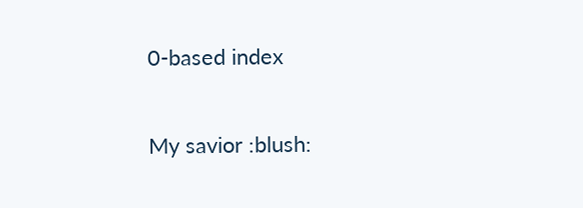0-based index

My savior :blush: